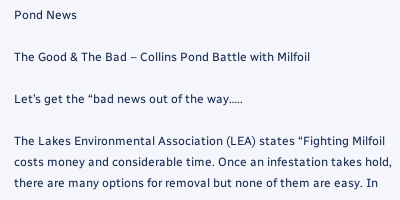Pond News

The Good & The Bad – Collins Pond Battle with Milfoil

Let’s get the “bad news out of the way…..

The Lakes Environmental Association (LEA) states “Fighting Milfoil costs money and considerable time. Once an infestation takes hold, there are many options for removal but none of them are easy. In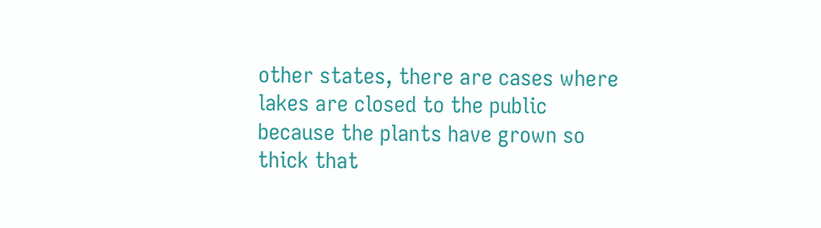other states, there are cases where lakes are closed to the public because the plants have grown so thick that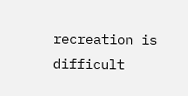recreation is difficult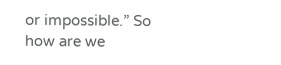or impossible.” So how are we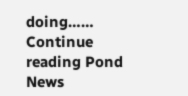doing…… Continue reading Pond News